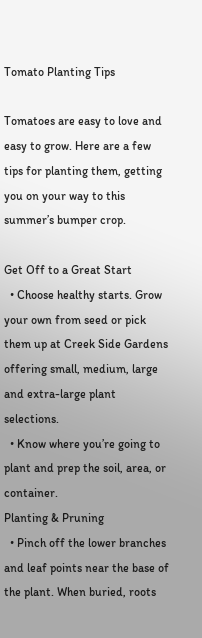Tomato Planting Tips

Tomatoes are easy to love and easy to grow. Here are a few tips for planting them, getting you on your way to this summer’s bumper crop.

Get Off to a Great Start
  • Choose healthy starts. Grow your own from seed or pick them up at Creek Side Gardens offering small, medium, large and extra-large plant selections.
  • Know where you’re going to plant and prep the soil, area, or container.
Planting & Pruning
  • Pinch off the lower branches and leaf points near the base of the plant. When buried, roots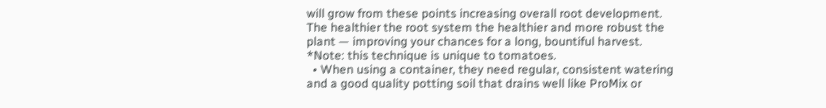will grow from these points increasing overall root development. The healthier the root system the healthier and more robust the plant — improving your chances for a long, bountiful harvest. *Note: this technique is unique to tomatoes.
  • When using a container, they need regular, consistent watering and a good quality potting soil that drains well like ProMix or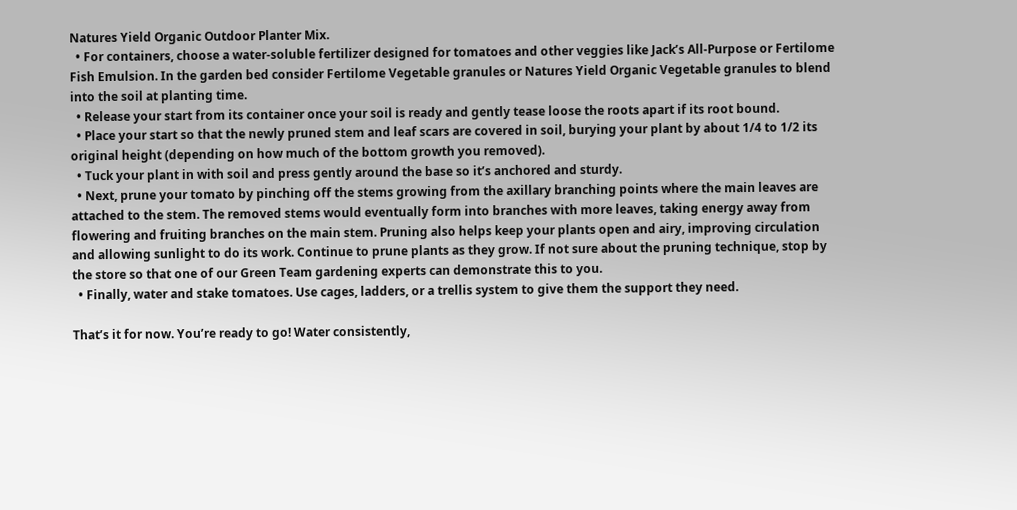Natures Yield Organic Outdoor Planter Mix.
  • For containers, choose a water-soluble fertilizer designed for tomatoes and other veggies like Jack’s All-Purpose or Fertilome Fish Emulsion. In the garden bed consider Fertilome Vegetable granules or Natures Yield Organic Vegetable granules to blend into the soil at planting time.
  • Release your start from its container once your soil is ready and gently tease loose the roots apart if its root bound.
  • Place your start so that the newly pruned stem and leaf scars are covered in soil, burying your plant by about 1/4 to 1/2 its original height (depending on how much of the bottom growth you removed).
  • Tuck your plant in with soil and press gently around the base so it’s anchored and sturdy.
  • Next, prune your tomato by pinching off the stems growing from the axillary branching points where the main leaves are attached to the stem. The removed stems would eventually form into branches with more leaves, taking energy away from flowering and fruiting branches on the main stem. Pruning also helps keep your plants open and airy, improving circulation and allowing sunlight to do its work. Continue to prune plants as they grow. If not sure about the pruning technique, stop by the store so that one of our Green Team gardening experts can demonstrate this to you.
  • Finally, water and stake tomatoes. Use cages, ladders, or a trellis system to give them the support they need.

That’s it for now. You’re ready to go! Water consistently,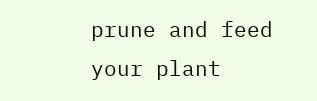prune and feed your plant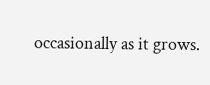occasionally as it grows.